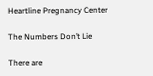Heartline Pregnancy Center

The Numbers Don’t Lie

There are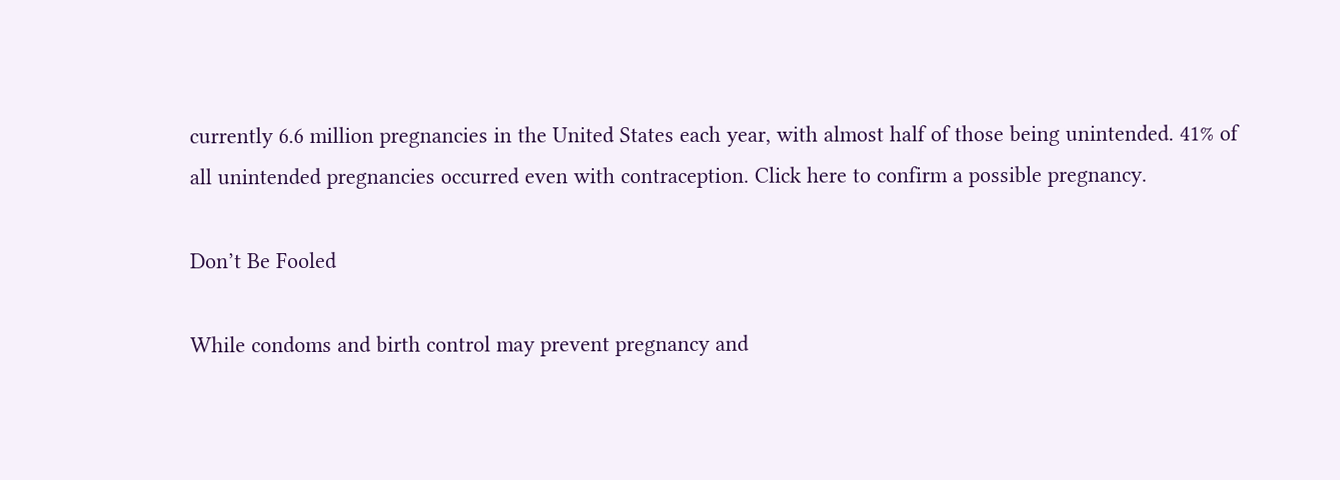currently 6.6 million pregnancies in the United States each year, with almost half of those being unintended. 41% of all unintended pregnancies occurred even with contraception. Click here to confirm a possible pregnancy.

Don’t Be Fooled

While condoms and birth control may prevent pregnancy and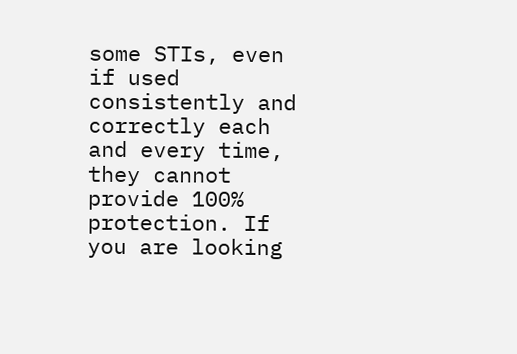some STIs, even if used consistently and correctly each and every time, they cannot provide 100% protection. If you are looking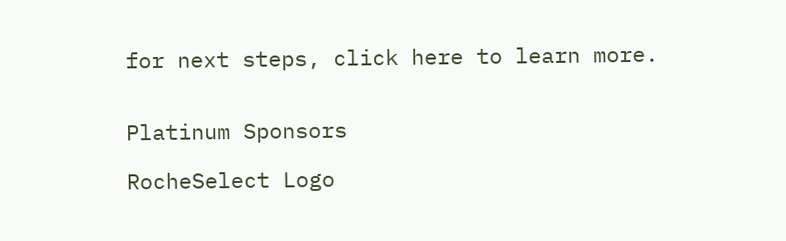for next steps, click here to learn more.


Platinum Sponsors

RocheSelect Logo